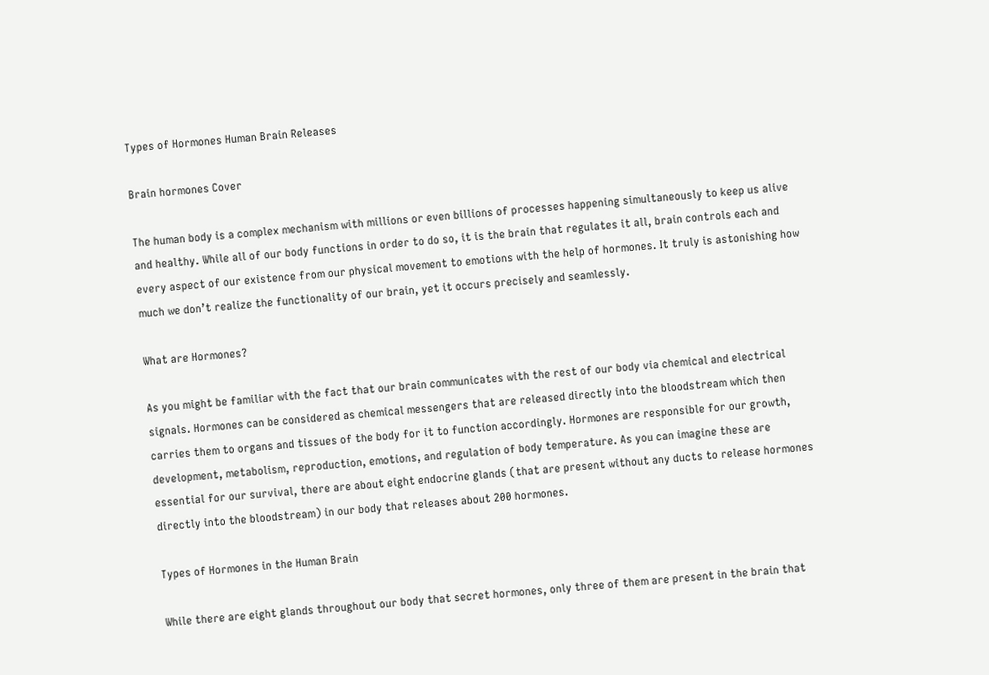Types of Hormones Human Brain Releases

Brain hormones Cover

The human body is a complex mechanism with millions or even billions of processes happening simultaneously to keep us alive and healthy. While all of our body functions in order to do so, it is the brain that regulates it all, brain controls each and every aspect of our existence from our physical movement to emotions with the help of hormones. It truly is astonishing how much we don’t realize the functionality of our brain, yet it occurs precisely and seamlessly.

What are Hormones?

As you might be familiar with the fact that our brain communicates with the rest of our body via chemical and electrical signals. Hormones can be considered as chemical messengers that are released directly into the bloodstream which then carries them to organs and tissues of the body for it to function accordingly. Hormones are responsible for our growth, development, metabolism, reproduction, emotions, and regulation of body temperature. As you can imagine these are essential for our survival, there are about eight endocrine glands (that are present without any ducts to release hormones directly into the bloodstream) in our body that releases about 200 hormones.

Types of Hormones in the Human Brain

While there are eight glands throughout our body that secret hormones, only three of them are present in the brain that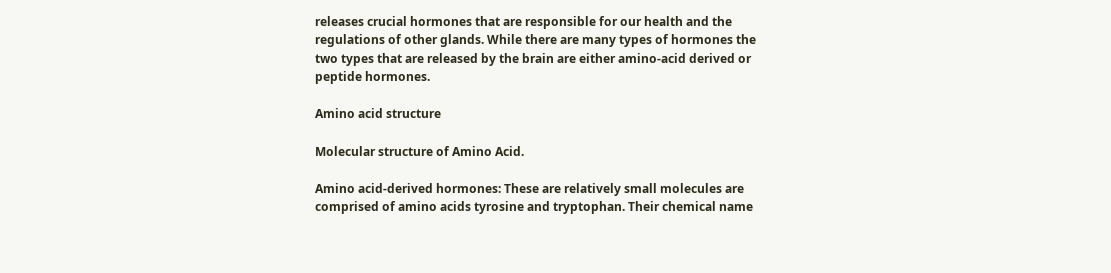releases crucial hormones that are responsible for our health and the regulations of other glands. While there are many types of hormones the two types that are released by the brain are either amino-acid derived or peptide hormones.

Amino acid structure

Molecular structure of Amino Acid.

Amino acid-derived hormones: These are relatively small molecules are comprised of amino acids tyrosine and tryptophan. Their chemical name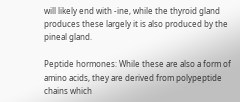will likely end with -ine, while the thyroid gland produces these largely it is also produced by the pineal gland.

Peptide hormones: While these are also a form of amino acids, they are derived from polypeptide chains which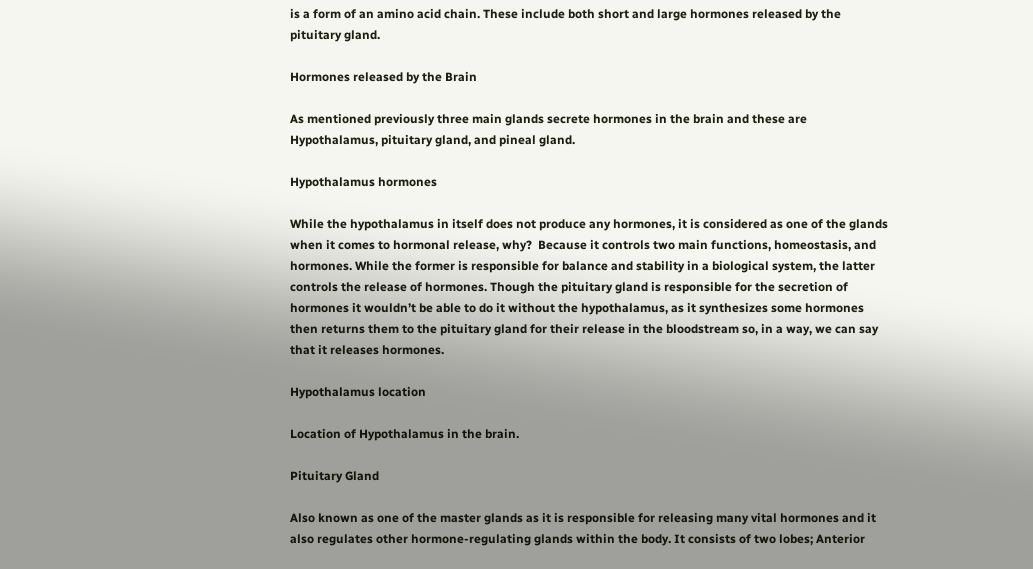is a form of an amino acid chain. These include both short and large hormones released by the pituitary gland.

Hormones released by the Brain

As mentioned previously three main glands secrete hormones in the brain and these are Hypothalamus, pituitary gland, and pineal gland.

Hypothalamus hormones

While the hypothalamus in itself does not produce any hormones, it is considered as one of the glands when it comes to hormonal release, why?  Because it controls two main functions, homeostasis, and hormones. While the former is responsible for balance and stability in a biological system, the latter controls the release of hormones. Though the pituitary gland is responsible for the secretion of hormones it wouldn’t be able to do it without the hypothalamus, as it synthesizes some hormones then returns them to the pituitary gland for their release in the bloodstream so, in a way, we can say that it releases hormones.

Hypothalamus location

Location of Hypothalamus in the brain.

Pituitary Gland

Also known as one of the master glands as it is responsible for releasing many vital hormones and it also regulates other hormone-regulating glands within the body. It consists of two lobes; Anterior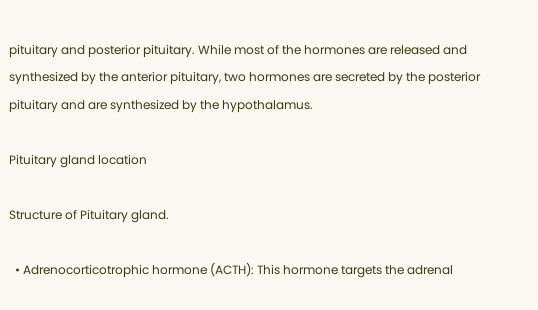pituitary and posterior pituitary. While most of the hormones are released and synthesized by the anterior pituitary, two hormones are secreted by the posterior pituitary and are synthesized by the hypothalamus.

Pituitary gland location

Structure of Pituitary gland.

  • Adrenocorticotrophic hormone (ACTH): This hormone targets the adrenal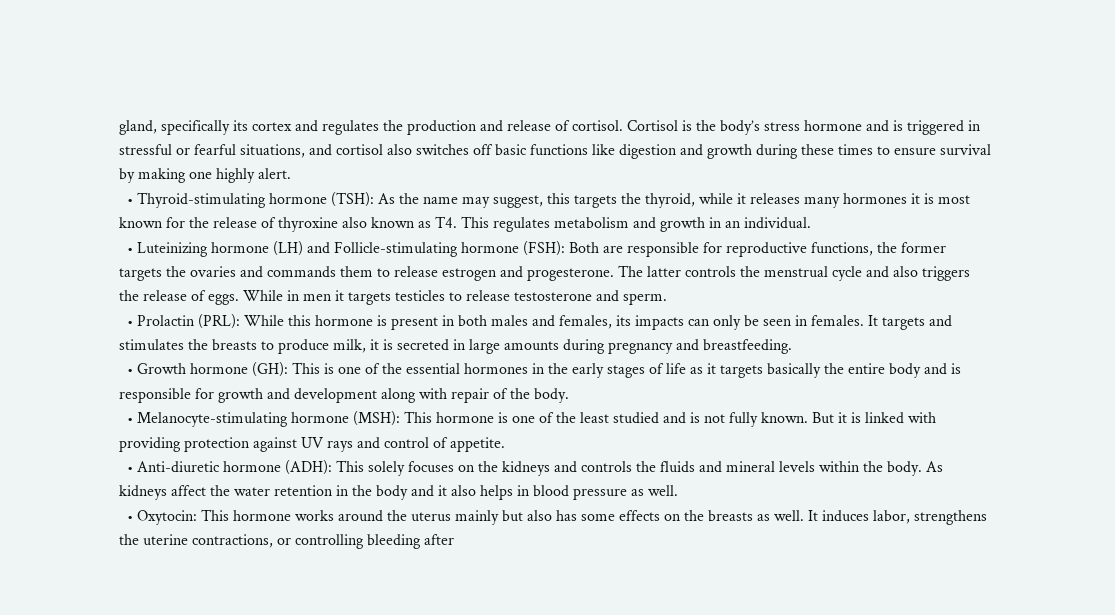gland, specifically its cortex and regulates the production and release of cortisol. Cortisol is the body’s stress hormone and is triggered in stressful or fearful situations, and cortisol also switches off basic functions like digestion and growth during these times to ensure survival by making one highly alert.
  • Thyroid-stimulating hormone (TSH): As the name may suggest, this targets the thyroid, while it releases many hormones it is most known for the release of thyroxine also known as T4. This regulates metabolism and growth in an individual.
  • Luteinizing hormone (LH) and Follicle-stimulating hormone (FSH): Both are responsible for reproductive functions, the former targets the ovaries and commands them to release estrogen and progesterone. The latter controls the menstrual cycle and also triggers the release of eggs. While in men it targets testicles to release testosterone and sperm.
  • Prolactin (PRL): While this hormone is present in both males and females, its impacts can only be seen in females. It targets and stimulates the breasts to produce milk, it is secreted in large amounts during pregnancy and breastfeeding.
  • Growth hormone (GH): This is one of the essential hormones in the early stages of life as it targets basically the entire body and is responsible for growth and development along with repair of the body.
  • Melanocyte-stimulating hormone (MSH): This hormone is one of the least studied and is not fully known. But it is linked with providing protection against UV rays and control of appetite.
  • Anti-diuretic hormone (ADH): This solely focuses on the kidneys and controls the fluids and mineral levels within the body. As kidneys affect the water retention in the body and it also helps in blood pressure as well.
  • Oxytocin: This hormone works around the uterus mainly but also has some effects on the breasts as well. It induces labor, strengthens the uterine contractions, or controlling bleeding after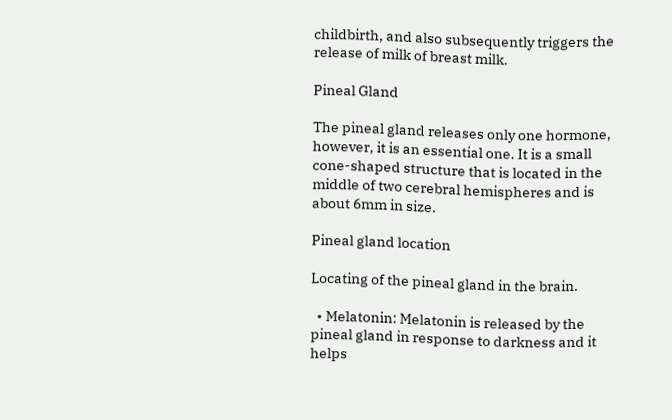childbirth, and also subsequently triggers the release of milk of breast milk.

Pineal Gland

The pineal gland releases only one hormone, however, it is an essential one. It is a small cone-shaped structure that is located in the middle of two cerebral hemispheres and is about 6mm in size.

Pineal gland location

Locating of the pineal gland in the brain.

  • Melatonin: Melatonin is released by the pineal gland in response to darkness and it helps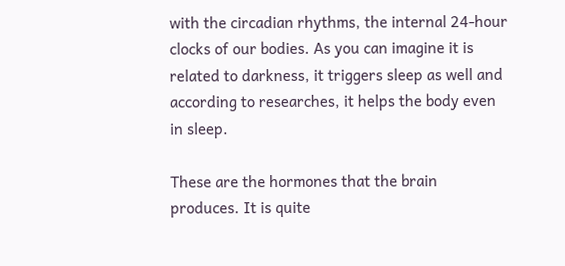with the circadian rhythms, the internal 24-hour clocks of our bodies. As you can imagine it is related to darkness, it triggers sleep as well and according to researches, it helps the body even in sleep.

These are the hormones that the brain produces. It is quite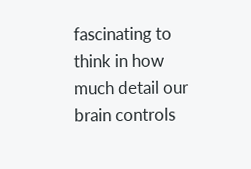fascinating to think in how much detail our brain controls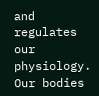and regulates our physiology. Our bodies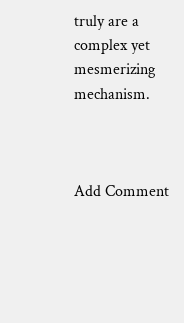truly are a complex yet mesmerizing mechanism.



Add Comment